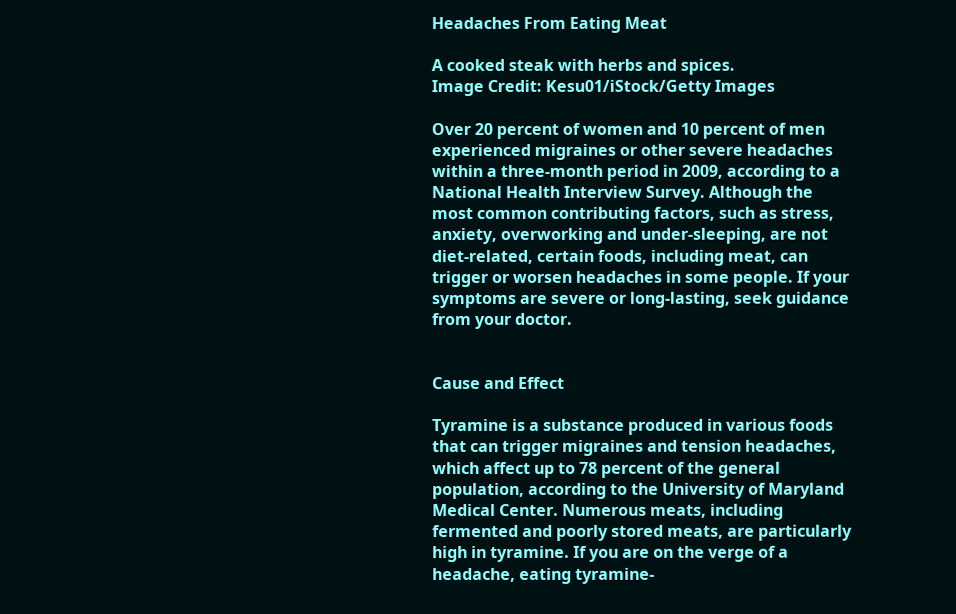Headaches From Eating Meat

A cooked steak with herbs and spices.
Image Credit: Kesu01/iStock/Getty Images

Over 20 percent of women and 10 percent of men experienced migraines or other severe headaches within a three-month period in 2009, according to a National Health Interview Survey. Although the most common contributing factors, such as stress, anxiety, overworking and under-sleeping, are not diet-related, certain foods, including meat, can trigger or worsen headaches in some people. If your symptoms are severe or long-lasting, seek guidance from your doctor.


Cause and Effect

Tyramine is a substance produced in various foods that can trigger migraines and tension headaches, which affect up to 78 percent of the general population, according to the University of Maryland Medical Center. Numerous meats, including fermented and poorly stored meats, are particularly high in tyramine. If you are on the verge of a headache, eating tyramine-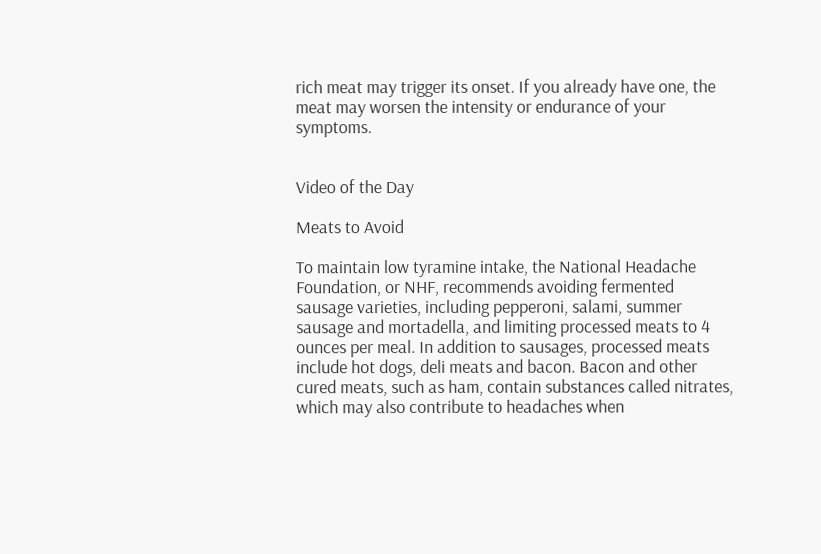rich meat may trigger its onset. If you already have one, the meat may worsen the intensity or endurance of your symptoms.


Video of the Day

Meats to Avoid

To maintain low tyramine intake, the National Headache Foundation, or NHF, recommends avoiding fermented sausage varieties, including pepperoni, salami, summer sausage and mortadella, and limiting processed meats to 4 ounces per meal. In addition to sausages, processed meats include hot dogs, deli meats and bacon. Bacon and other cured meats, such as ham, contain substances called nitrates, which may also contribute to headaches when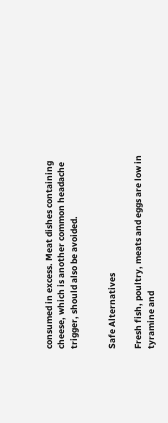consumed in excess. Meat dishes containing cheese, which is another common headache trigger, should also be avoided.


Safe Alternatives

Fresh fish, poultry, meats and eggs are low in tyramine and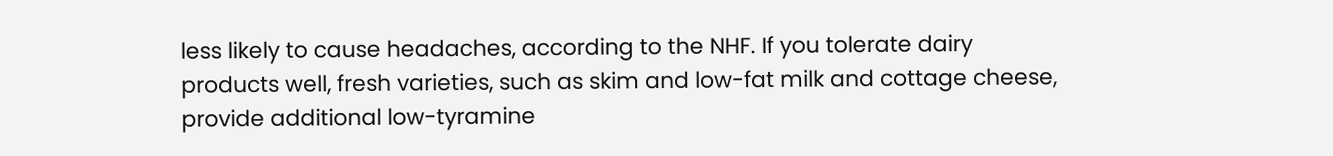less likely to cause headaches, according to the NHF. If you tolerate dairy products well, fresh varieties, such as skim and low-fat milk and cottage cheese, provide additional low-tyramine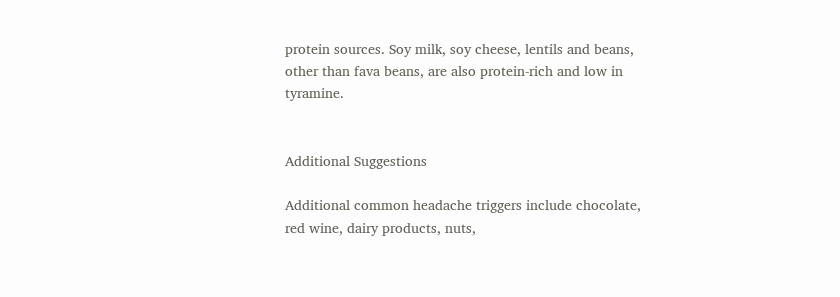protein sources. Soy milk, soy cheese, lentils and beans, other than fava beans, are also protein-rich and low in tyramine.


Additional Suggestions

Additional common headache triggers include chocolate, red wine, dairy products, nuts,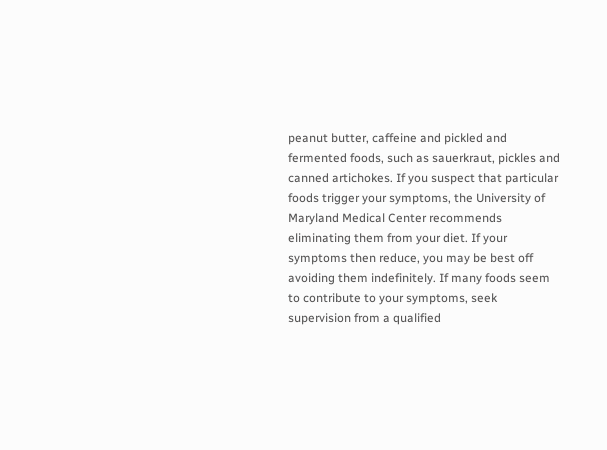peanut butter, caffeine and pickled and fermented foods, such as sauerkraut, pickles and canned artichokes. If you suspect that particular foods trigger your symptoms, the University of Maryland Medical Center recommends eliminating them from your diet. If your symptoms then reduce, you may be best off avoiding them indefinitely. If many foods seem to contribute to your symptoms, seek supervision from a qualified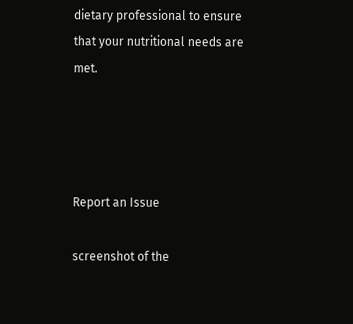dietary professional to ensure that your nutritional needs are met.




Report an Issue

screenshot of the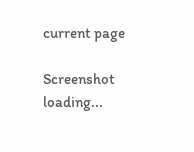current page

Screenshot loading...